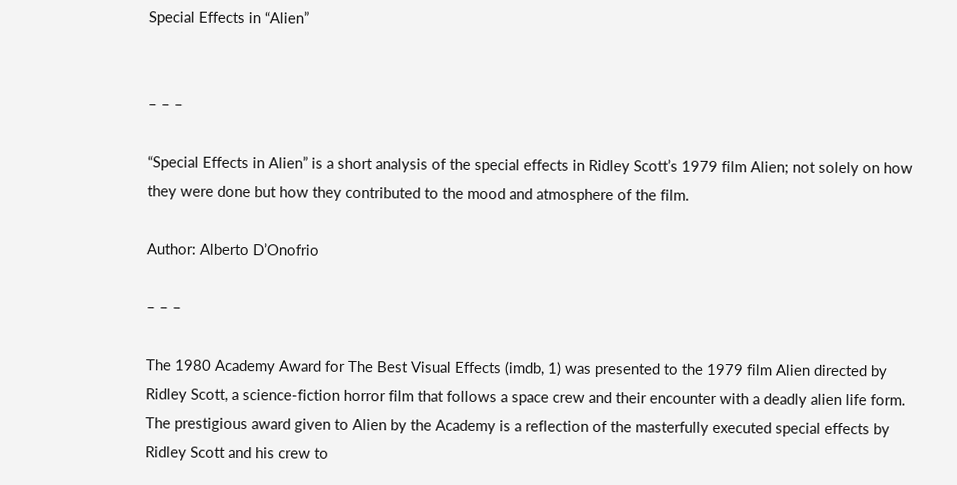Special Effects in “Alien”


– – –

“Special Effects in Alien” is a short analysis of the special effects in Ridley Scott’s 1979 film Alien; not solely on how they were done but how they contributed to the mood and atmosphere of the film.

Author: Alberto D’Onofrio

– – –

The 1980 Academy Award for The Best Visual Effects (imdb, 1) was presented to the 1979 film Alien directed by Ridley Scott, a science-fiction horror film that follows a space crew and their encounter with a deadly alien life form. The prestigious award given to Alien by the Academy is a reflection of the masterfully executed special effects by Ridley Scott and his crew to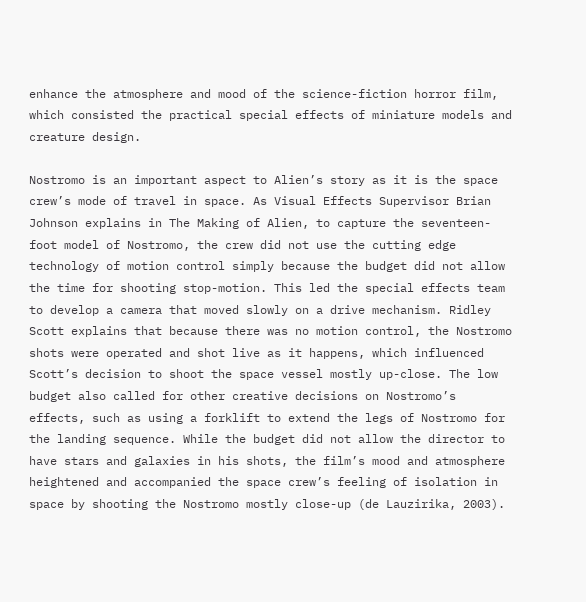enhance the atmosphere and mood of the science-fiction horror film, which consisted the practical special effects of miniature models and creature design.

Nostromo is an important aspect to Alien’s story as it is the space crew’s mode of travel in space. As Visual Effects Supervisor Brian Johnson explains in The Making of Alien, to capture the seventeen-foot model of Nostromo, the crew did not use the cutting edge technology of motion control simply because the budget did not allow the time for shooting stop-motion. This led the special effects team to develop a camera that moved slowly on a drive mechanism. Ridley Scott explains that because there was no motion control, the Nostromo shots were operated and shot live as it happens, which influenced Scott’s decision to shoot the space vessel mostly up-close. The low budget also called for other creative decisions on Nostromo’s effects, such as using a forklift to extend the legs of Nostromo for the landing sequence. While the budget did not allow the director to have stars and galaxies in his shots, the film’s mood and atmosphere heightened and accompanied the space crew’s feeling of isolation in space by shooting the Nostromo mostly close-up (de Lauzirika, 2003).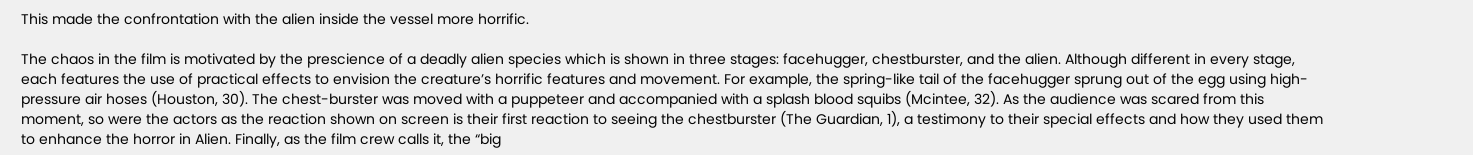This made the confrontation with the alien inside the vessel more horrific.

The chaos in the film is motivated by the prescience of a deadly alien species which is shown in three stages: facehugger, chestburster, and the alien. Although different in every stage, each features the use of practical effects to envision the creature’s horrific features and movement. For example, the spring-like tail of the facehugger sprung out of the egg using high-pressure air hoses (Houston, 30). The chest-burster was moved with a puppeteer and accompanied with a splash blood squibs (Mcintee, 32). As the audience was scared from this moment, so were the actors as the reaction shown on screen is their first reaction to seeing the chestburster (The Guardian, 1), a testimony to their special effects and how they used them to enhance the horror in Alien. Finally, as the film crew calls it, the “big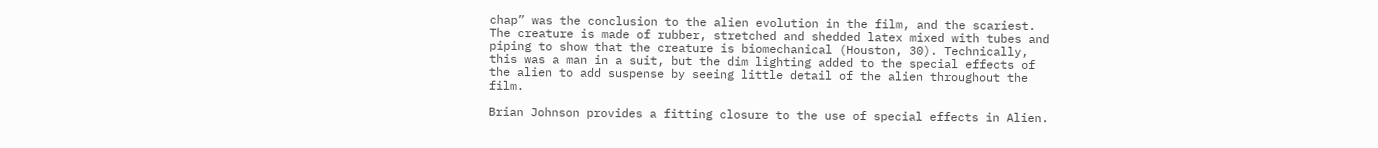chap” was the conclusion to the alien evolution in the film, and the scariest. The creature is made of rubber, stretched and shedded latex mixed with tubes and piping to show that the creature is biomechanical (Houston, 30). Technically, this was a man in a suit, but the dim lighting added to the special effects of the alien to add suspense by seeing little detail of the alien throughout the film.

Brian Johnson provides a fitting closure to the use of special effects in Alien.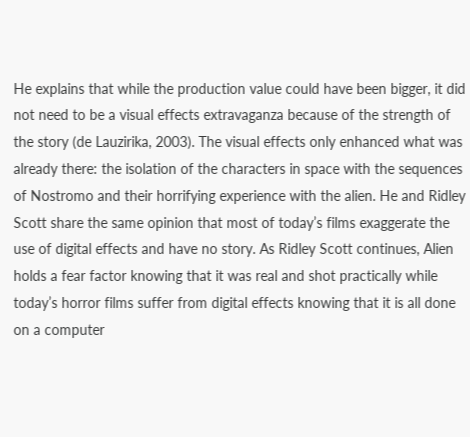He explains that while the production value could have been bigger, it did not need to be a visual effects extravaganza because of the strength of the story (de Lauzirika, 2003). The visual effects only enhanced what was already there: the isolation of the characters in space with the sequences of Nostromo and their horrifying experience with the alien. He and Ridley Scott share the same opinion that most of today’s films exaggerate the use of digital effects and have no story. As Ridley Scott continues, Alien holds a fear factor knowing that it was real and shot practically while today’s horror films suffer from digital effects knowing that it is all done on a computer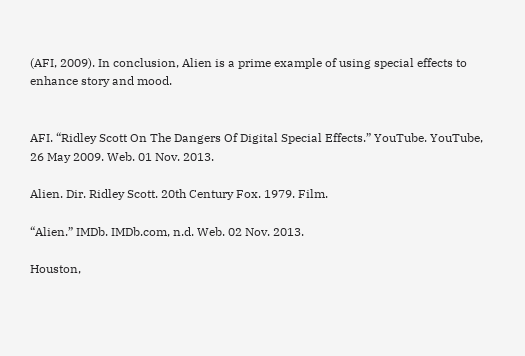(AFI, 2009). In conclusion, Alien is a prime example of using special effects to enhance story and mood.


AFI. “Ridley Scott On The Dangers Of Digital Special Effects.” YouTube. YouTube, 26 May 2009. Web. 01 Nov. 2013.

Alien. Dir. Ridley Scott. 20th Century Fox. 1979. Film.

“Alien.” IMDb. IMDb.com, n.d. Web. 02 Nov. 2013.

Houston,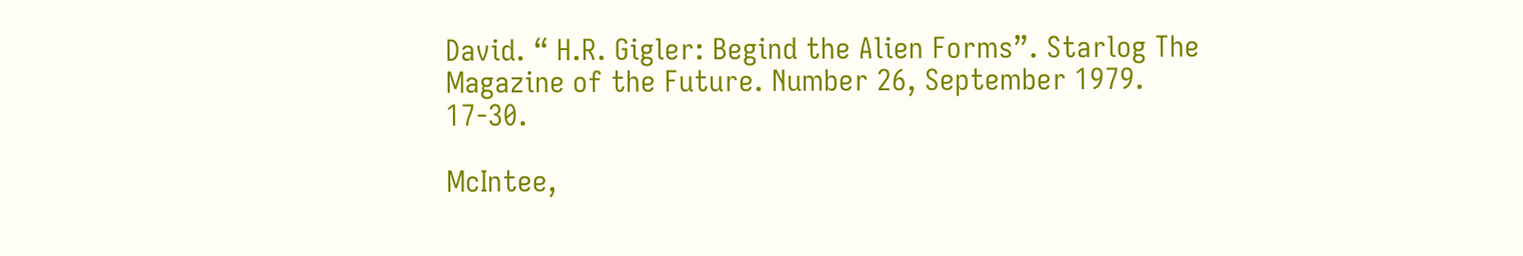David. “ H.R. Gigler: Begind the Alien Forms”. Starlog The Magazine of the Future. Number 26, September 1979. 17-30.

McIntee,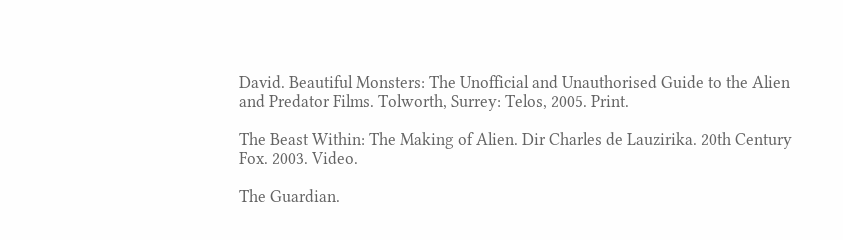David. Beautiful Monsters: The Unofficial and Unauthorised Guide to the Alien and Predator Films. Tolworth, Surrey: Telos, 2005. Print.

The Beast Within: The Making of Alien. Dir Charles de Lauzirika. 20th Century Fox. 2003. Video.

The Guardian.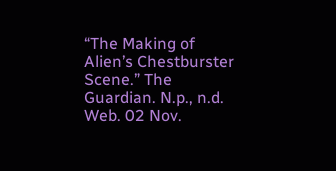“The Making of Alien’s Chestburster Scene.” The Guardian. N.p., n.d. Web. 02 Nov.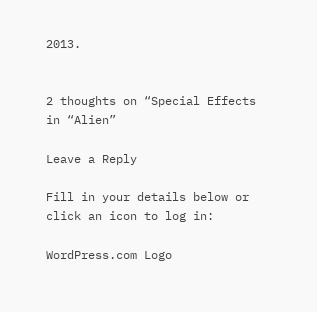2013.


2 thoughts on “Special Effects in “Alien”

Leave a Reply

Fill in your details below or click an icon to log in:

WordPress.com Logo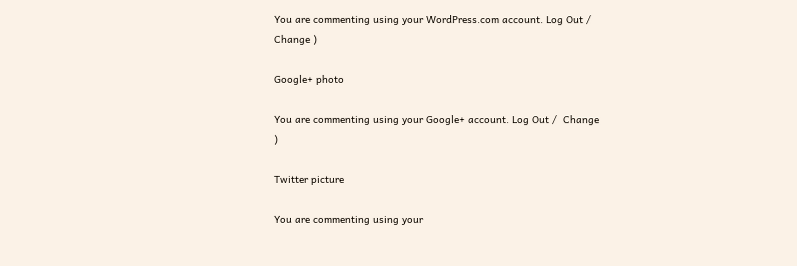You are commenting using your WordPress.com account. Log Out /  Change )

Google+ photo

You are commenting using your Google+ account. Log Out /  Change )

Twitter picture

You are commenting using your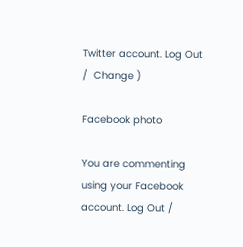Twitter account. Log Out /  Change )

Facebook photo

You are commenting using your Facebook account. Log Out /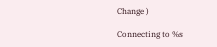Change )

Connecting to %s